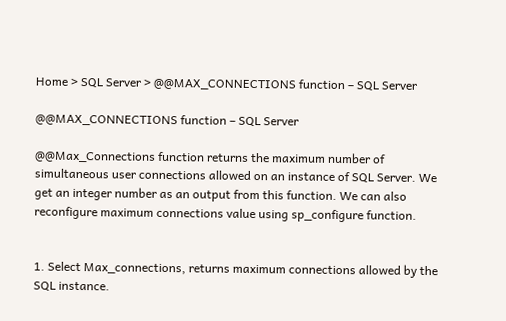Home > SQL Server > @@MAX_CONNECTIONS function – SQL Server

@@MAX_CONNECTIONS function – SQL Server

@@Max_Connections function returns the maximum number of simultaneous user connections allowed on an instance of SQL Server. We get an integer number as an output from this function. We can also reconfigure maximum connections value using sp_configure function.


1. Select Max_connections, returns maximum connections allowed by the SQL instance.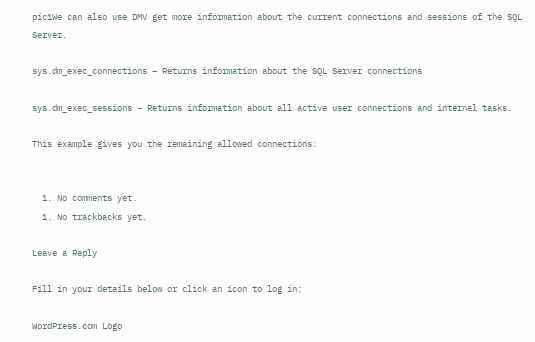pic1We can also use DMV get more information about the current connections and sessions of the SQL Server.

sys.dm_exec_connections – Returns information about the SQL Server connections

sys.dm_exec_sessions – Returns information about all active user connections and internal tasks.

This example gives you the remaining allowed connections:


  1. No comments yet.
  1. No trackbacks yet.

Leave a Reply

Fill in your details below or click an icon to log in:

WordPress.com Logo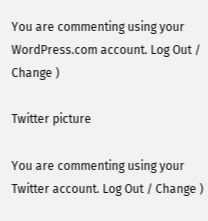You are commenting using your WordPress.com account. Log Out / Change )

Twitter picture

You are commenting using your Twitter account. Log Out / Change )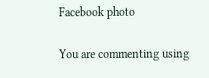Facebook photo

You are commenting using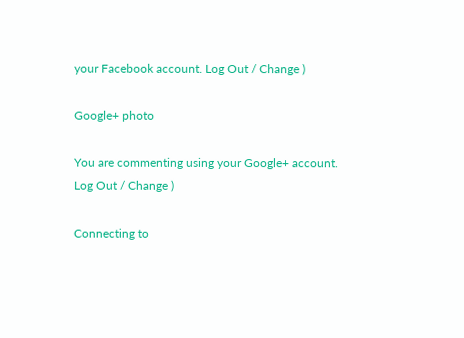your Facebook account. Log Out / Change )

Google+ photo

You are commenting using your Google+ account. Log Out / Change )

Connecting to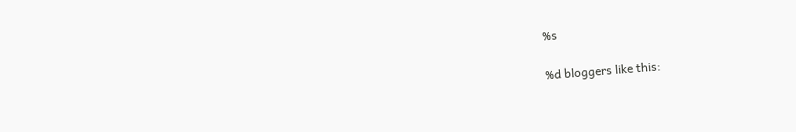%s

%d bloggers like this: